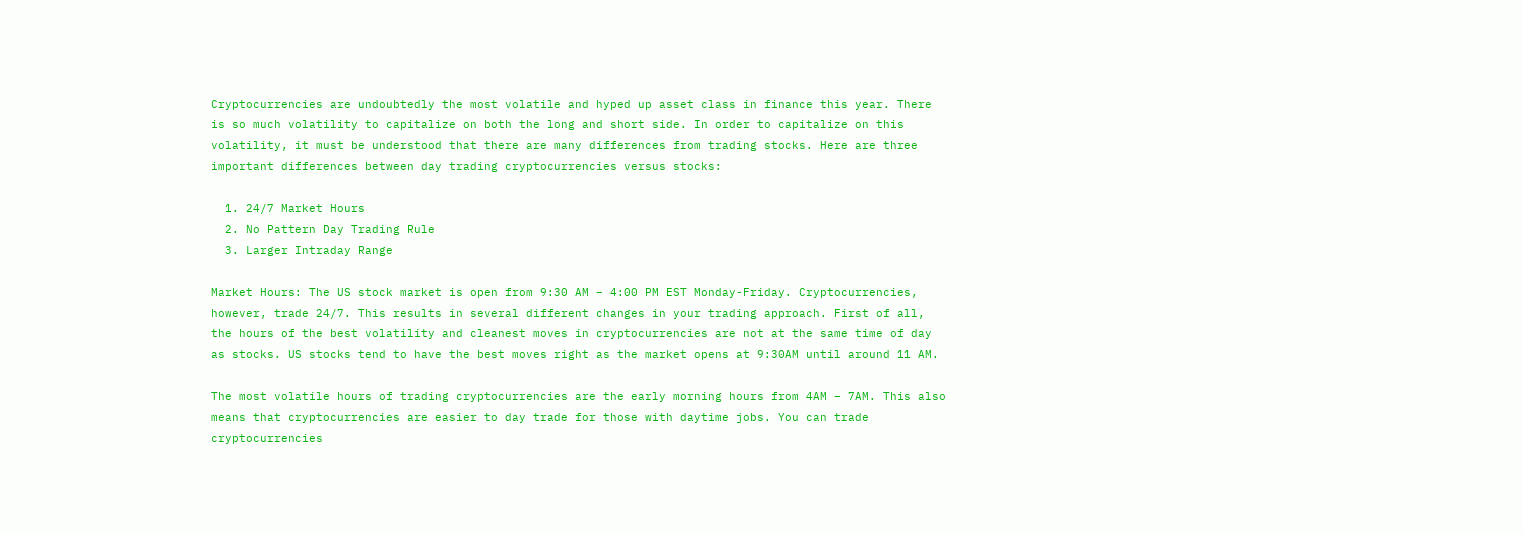Cryptocurrencies are undoubtedly the most volatile and hyped up asset class in finance this year. There is so much volatility to capitalize on both the long and short side. In order to capitalize on this volatility, it must be understood that there are many differences from trading stocks. Here are three important differences between day trading cryptocurrencies versus stocks:

  1. 24/7 Market Hours
  2. No Pattern Day Trading Rule
  3. Larger Intraday Range

Market Hours: The US stock market is open from 9:30 AM – 4:00 PM EST Monday-Friday. Cryptocurrencies, however, trade 24/7. This results in several different changes in your trading approach. First of all, the hours of the best volatility and cleanest moves in cryptocurrencies are not at the same time of day as stocks. US stocks tend to have the best moves right as the market opens at 9:30AM until around 11 AM.

The most volatile hours of trading cryptocurrencies are the early morning hours from 4AM – 7AM. This also means that cryptocurrencies are easier to day trade for those with daytime jobs. You can trade cryptocurrencies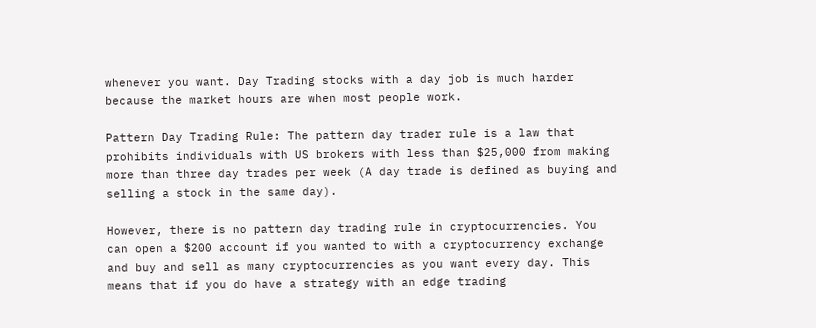whenever you want. Day Trading stocks with a day job is much harder because the market hours are when most people work.

Pattern Day Trading Rule: The pattern day trader rule is a law that prohibits individuals with US brokers with less than $25,000 from making more than three day trades per week (A day trade is defined as buying and selling a stock in the same day).

However, there is no pattern day trading rule in cryptocurrencies. You can open a $200 account if you wanted to with a cryptocurrency exchange and buy and sell as many cryptocurrencies as you want every day. This means that if you do have a strategy with an edge trading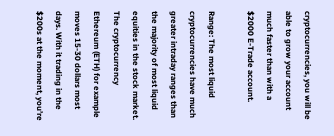cryptocurrencies, you will be able to grow your account much faster than with a $2000 E-Trade account.

Range: The most liquid cryptocurrencies have much greater intraday ranges than the majority of most liquid equities in the stock market. The cryptocurrency Ethereum (ETH) for example moves 15-30 dollars most days. With it trading in the $200s at the moment, you’re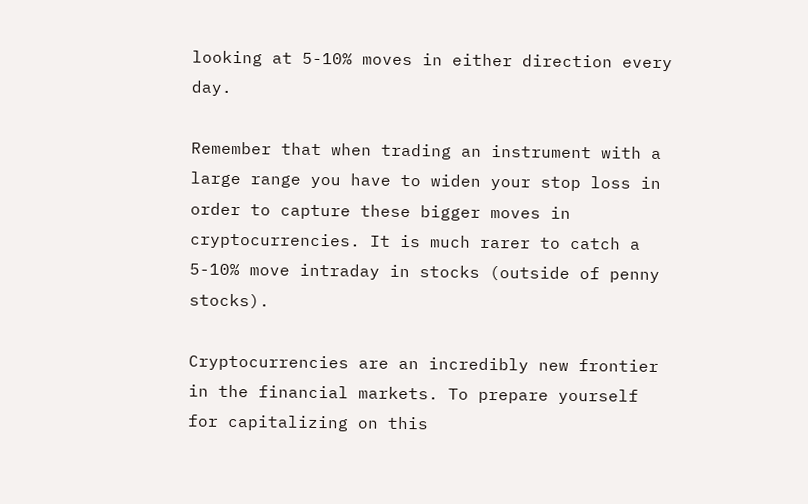looking at 5-10% moves in either direction every day.

Remember that when trading an instrument with a large range you have to widen your stop loss in order to capture these bigger moves in cryptocurrencies. It is much rarer to catch a 5-10% move intraday in stocks (outside of penny stocks).

Cryptocurrencies are an incredibly new frontier in the financial markets. To prepare yourself for capitalizing on this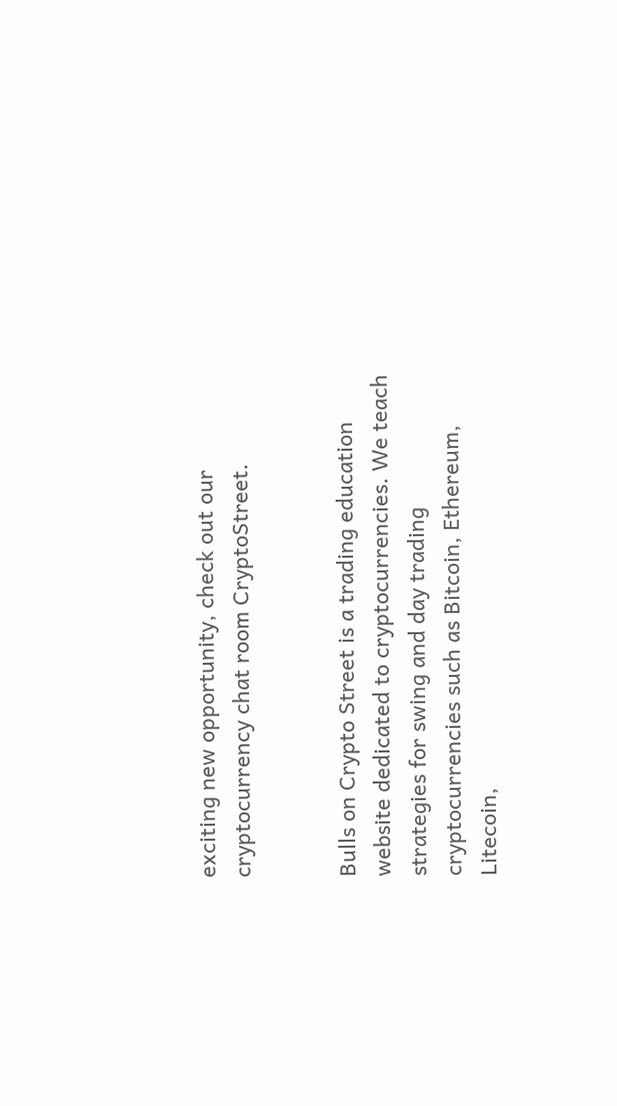exciting new opportunity, check out our cryptocurrency chat room CryptoStreet.


Bulls on Crypto Street is a trading education website dedicated to cryptocurrencies. We teach strategies for swing and day trading cryptocurrencies such as Bitcoin, Ethereum, Litecoin,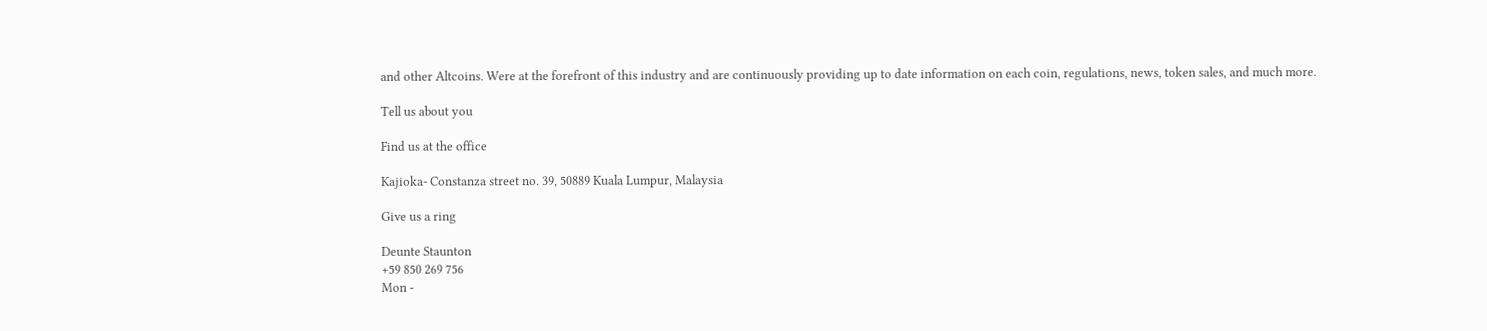and other Altcoins. Were at the forefront of this industry and are continuously providing up to date information on each coin, regulations, news, token sales, and much more.

Tell us about you

Find us at the office

Kajioka- Constanza street no. 39, 50889 Kuala Lumpur, Malaysia

Give us a ring

Deunte Staunton
+59 850 269 756
Mon -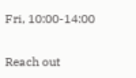Fri, 10:00-14:00

Reach out